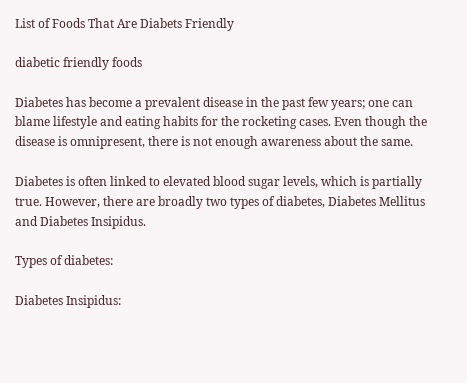List of Foods That Are Diabets Friendly

diabetic friendly foods

Diabetes has become a prevalent disease in the past few years; one can blame lifestyle and eating habits for the rocketing cases. Even though the disease is omnipresent, there is not enough awareness about the same.

Diabetes is often linked to elevated blood sugar levels, which is partially true. However, there are broadly two types of diabetes, Diabetes Mellitus and Diabetes Insipidus.

Types of diabetes:

Diabetes Insipidus: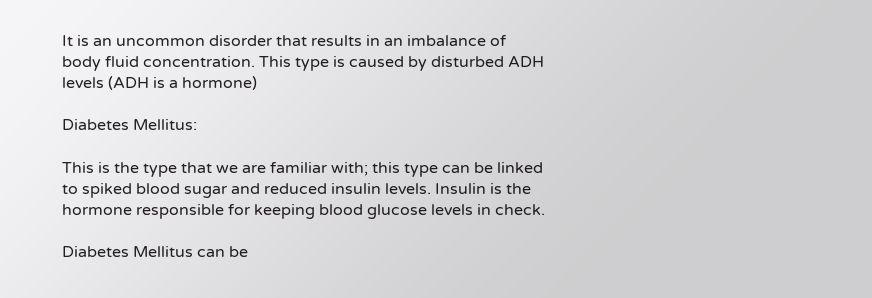It is an uncommon disorder that results in an imbalance of body fluid concentration. This type is caused by disturbed ADH levels (ADH is a hormone)

Diabetes Mellitus:

This is the type that we are familiar with; this type can be linked to spiked blood sugar and reduced insulin levels. Insulin is the hormone responsible for keeping blood glucose levels in check.

Diabetes Mellitus can be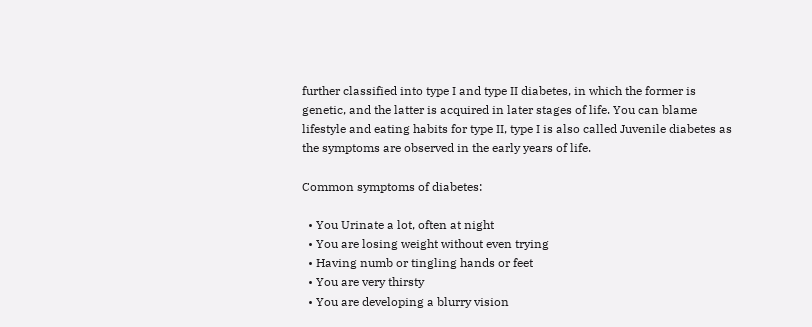further classified into type I and type II diabetes, in which the former is genetic, and the latter is acquired in later stages of life. You can blame lifestyle and eating habits for type II, type I is also called Juvenile diabetes as the symptoms are observed in the early years of life.

Common symptoms of diabetes:

  • You Urinate a lot, often at night
  • You are losing weight without even trying
  • Having numb or tingling hands or feet
  • You are very thirsty
  • You are developing a blurry vision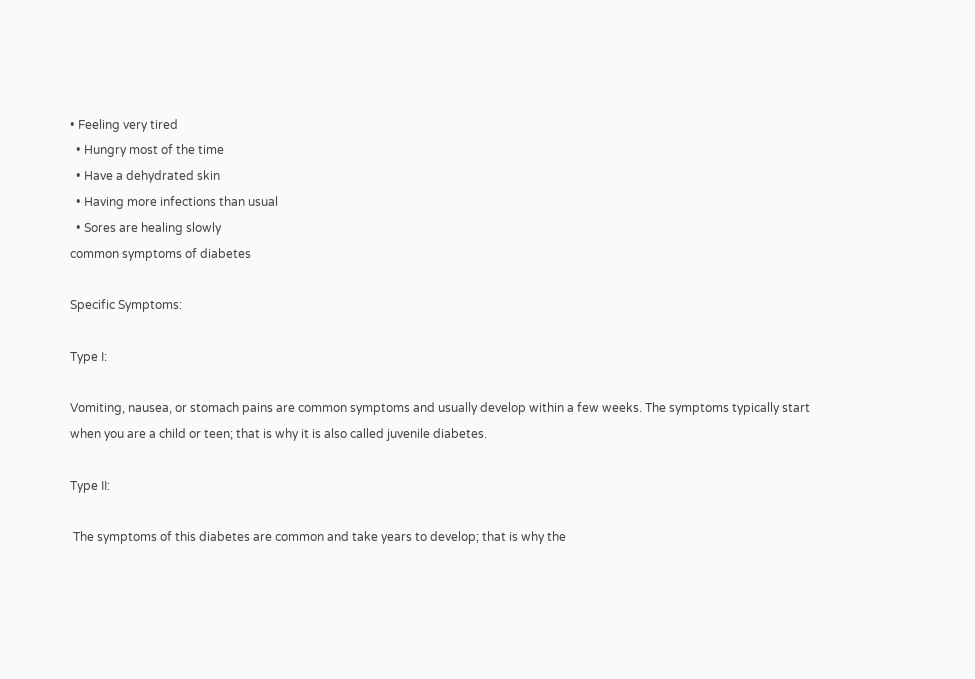• Feeling very tired
  • Hungry most of the time
  • Have a dehydrated skin
  • Having more infections than usual
  • Sores are healing slowly
common symptoms of diabetes

Specific Symptoms:

Type I:

Vomiting, nausea, or stomach pains are common symptoms and usually develop within a few weeks. The symptoms typically start when you are a child or teen; that is why it is also called juvenile diabetes.

Type II:

 The symptoms of this diabetes are common and take years to develop; that is why the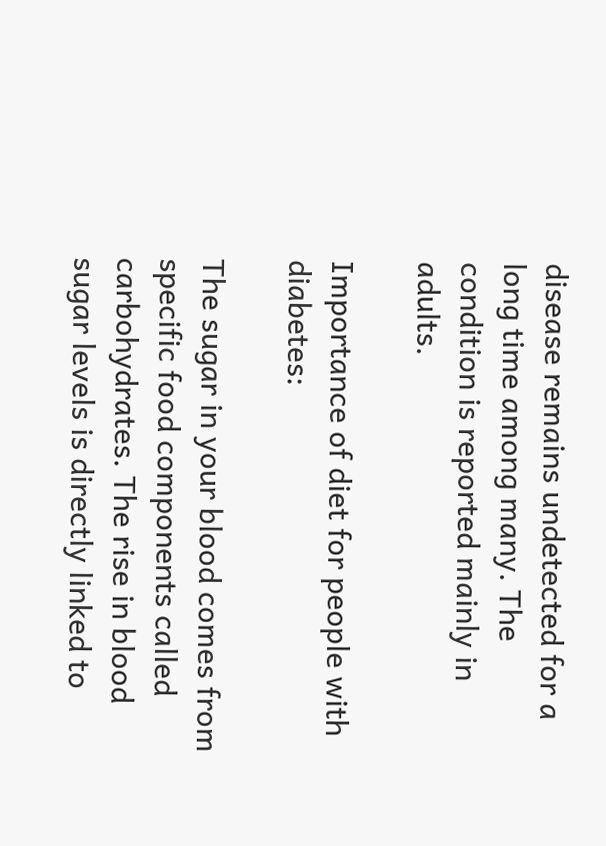disease remains undetected for a long time among many. The condition is reported mainly in adults.

Importance of diet for people with diabetes:

The sugar in your blood comes from specific food components called carbohydrates. The rise in blood sugar levels is directly linked to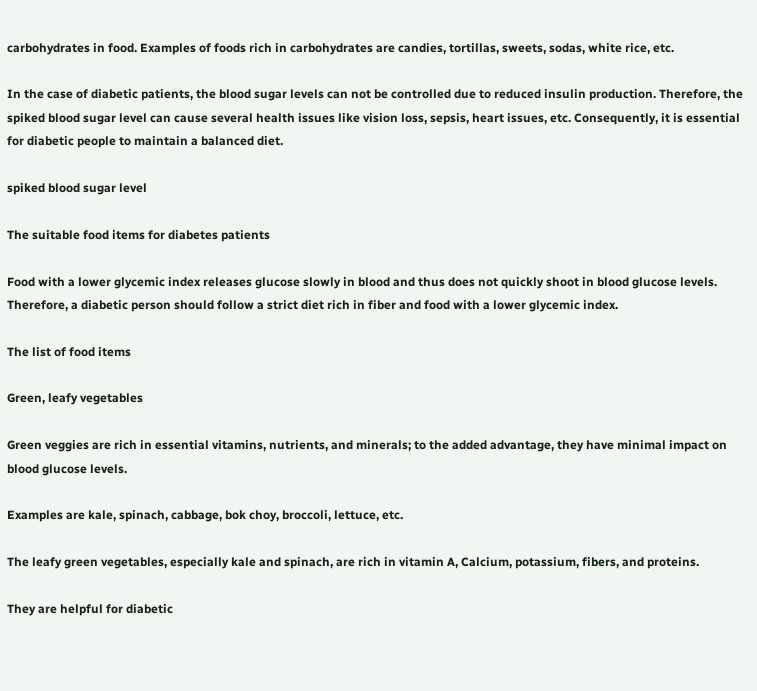carbohydrates in food. Examples of foods rich in carbohydrates are candies, tortillas, sweets, sodas, white rice, etc.

In the case of diabetic patients, the blood sugar levels can not be controlled due to reduced insulin production. Therefore, the spiked blood sugar level can cause several health issues like vision loss, sepsis, heart issues, etc. Consequently, it is essential for diabetic people to maintain a balanced diet.

spiked blood sugar level

The suitable food items for diabetes patients

Food with a lower glycemic index releases glucose slowly in blood and thus does not quickly shoot in blood glucose levels. Therefore, a diabetic person should follow a strict diet rich in fiber and food with a lower glycemic index.

The list of food items

Green, leafy vegetables

Green veggies are rich in essential vitamins, nutrients, and minerals; to the added advantage, they have minimal impact on blood glucose levels.

Examples are kale, spinach, cabbage, bok choy, broccoli, lettuce, etc.

The leafy green vegetables, especially kale and spinach, are rich in vitamin A, Calcium, potassium, fibers, and proteins.

They are helpful for diabetic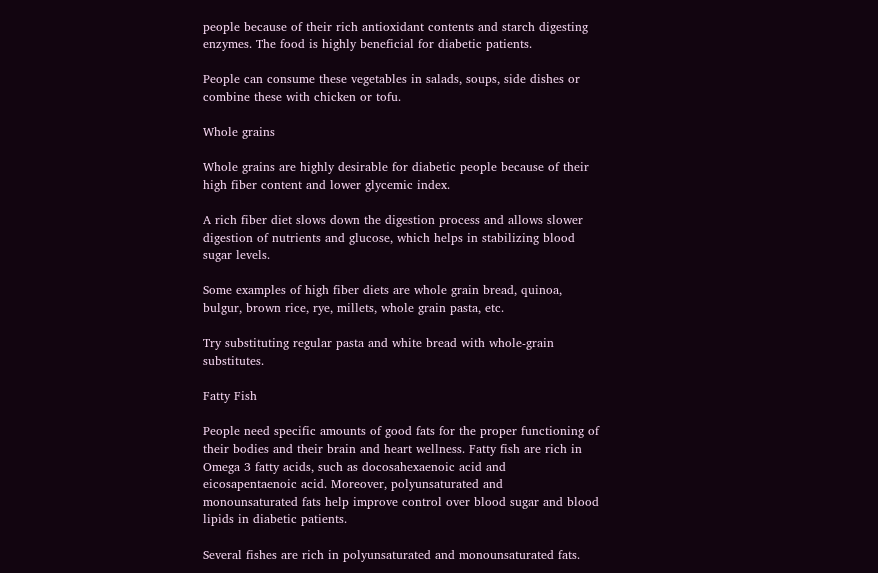people because of their rich antioxidant contents and starch digesting enzymes. The food is highly beneficial for diabetic patients.

People can consume these vegetables in salads, soups, side dishes or combine these with chicken or tofu.

Whole grains

Whole grains are highly desirable for diabetic people because of their high fiber content and lower glycemic index.

A rich fiber diet slows down the digestion process and allows slower digestion of nutrients and glucose, which helps in stabilizing blood sugar levels.

Some examples of high fiber diets are whole grain bread, quinoa, bulgur, brown rice, rye, millets, whole grain pasta, etc.

Try substituting regular pasta and white bread with whole-grain substitutes.

Fatty Fish

People need specific amounts of good fats for the proper functioning of their bodies and their brain and heart wellness. Fatty fish are rich in Omega 3 fatty acids, such as docosahexaenoic acid and eicosapentaenoic acid. Moreover, polyunsaturated and monounsaturated fats help improve control over blood sugar and blood lipids in diabetic patients.

Several fishes are rich in polyunsaturated and monounsaturated fats.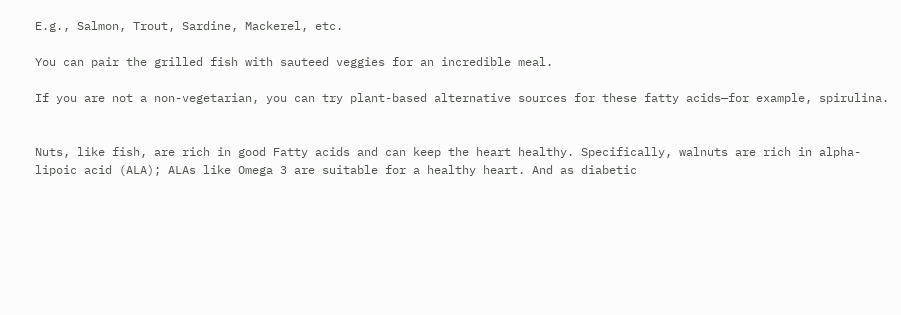E.g., Salmon, Trout, Sardine, Mackerel, etc.

You can pair the grilled fish with sauteed veggies for an incredible meal.

If you are not a non-vegetarian, you can try plant-based alternative sources for these fatty acids—for example, spirulina.


Nuts, like fish, are rich in good Fatty acids and can keep the heart healthy. Specifically, walnuts are rich in alpha-lipoic acid (ALA); ALAs like Omega 3 are suitable for a healthy heart. And as diabetic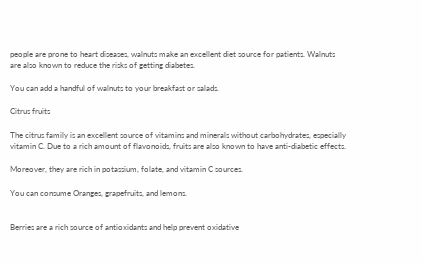people are prone to heart diseases, walnuts make an excellent diet source for patients. Walnuts are also known to reduce the risks of getting diabetes.

You can add a handful of walnuts to your breakfast or salads.

Citrus fruits

The citrus family is an excellent source of vitamins and minerals without carbohydrates, especially vitamin C. Due to a rich amount of flavonoids, fruits are also known to have anti-diabetic effects.

Moreover, they are rich in potassium, folate, and vitamin C sources.

You can consume Oranges, grapefruits, and lemons.


Berries are a rich source of antioxidants and help prevent oxidative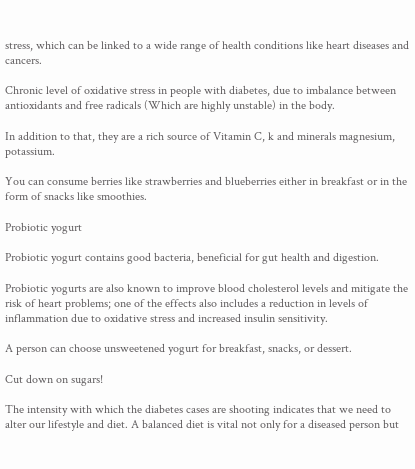stress, which can be linked to a wide range of health conditions like heart diseases and cancers.

Chronic level of oxidative stress in people with diabetes, due to imbalance between antioxidants and free radicals (Which are highly unstable) in the body.

In addition to that, they are a rich source of Vitamin C, k and minerals magnesium, potassium.

You can consume berries like strawberries and blueberries either in breakfast or in the form of snacks like smoothies.

Probiotic yogurt

Probiotic yogurt contains good bacteria, beneficial for gut health and digestion.

Probiotic yogurts are also known to improve blood cholesterol levels and mitigate the risk of heart problems; one of the effects also includes a reduction in levels of inflammation due to oxidative stress and increased insulin sensitivity.

A person can choose unsweetened yogurt for breakfast, snacks, or dessert.

Cut down on sugars!

The intensity with which the diabetes cases are shooting indicates that we need to alter our lifestyle and diet. A balanced diet is vital not only for a diseased person but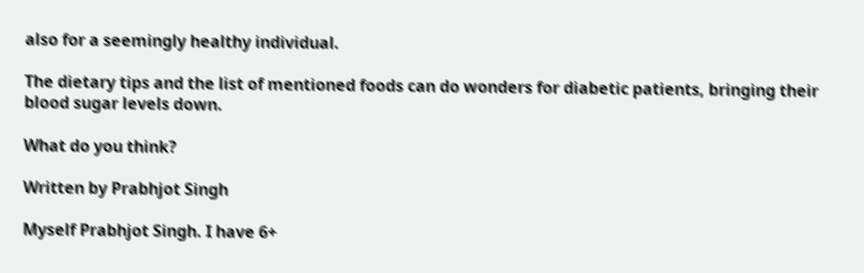also for a seemingly healthy individual.

The dietary tips and the list of mentioned foods can do wonders for diabetic patients, bringing their blood sugar levels down.

What do you think?

Written by Prabhjot Singh

Myself Prabhjot Singh. I have 6+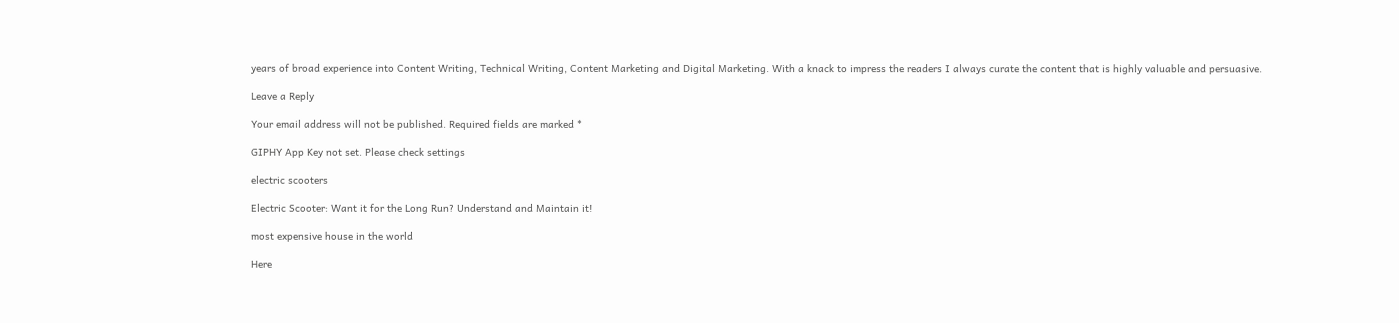years of broad experience into Content Writing, Technical Writing, Content Marketing and Digital Marketing. With a knack to impress the readers I always curate the content that is highly valuable and persuasive.

Leave a Reply

Your email address will not be published. Required fields are marked *

GIPHY App Key not set. Please check settings

electric scooters

Electric Scooter: Want it for the Long Run? Understand and Maintain it!

most expensive house in the world

Here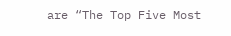are “The Top Five Most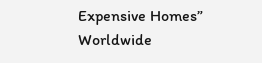Expensive Homes” Worldwide